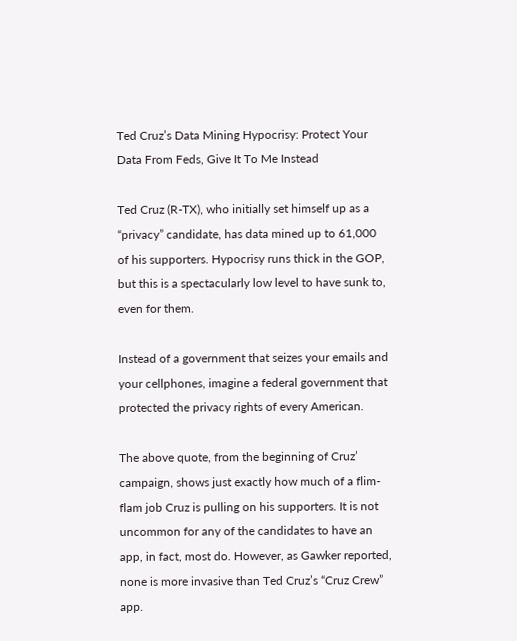Ted Cruz’s Data Mining Hypocrisy: Protect Your Data From Feds, Give It To Me Instead

Ted Cruz (R-TX), who initially set himself up as a “privacy” candidate, has data mined up to 61,000 of his supporters. Hypocrisy runs thick in the GOP, but this is a spectacularly low level to have sunk to, even for them.

Instead of a government that seizes your emails and your cellphones, imagine a federal government that protected the privacy rights of every American.

The above quote, from the beginning of Cruz’ campaign, shows just exactly how much of a flim-flam job Cruz is pulling on his supporters. It is not uncommon for any of the candidates to have an app, in fact, most do. However, as Gawker reported, none is more invasive than Ted Cruz’s “Cruz Crew” app.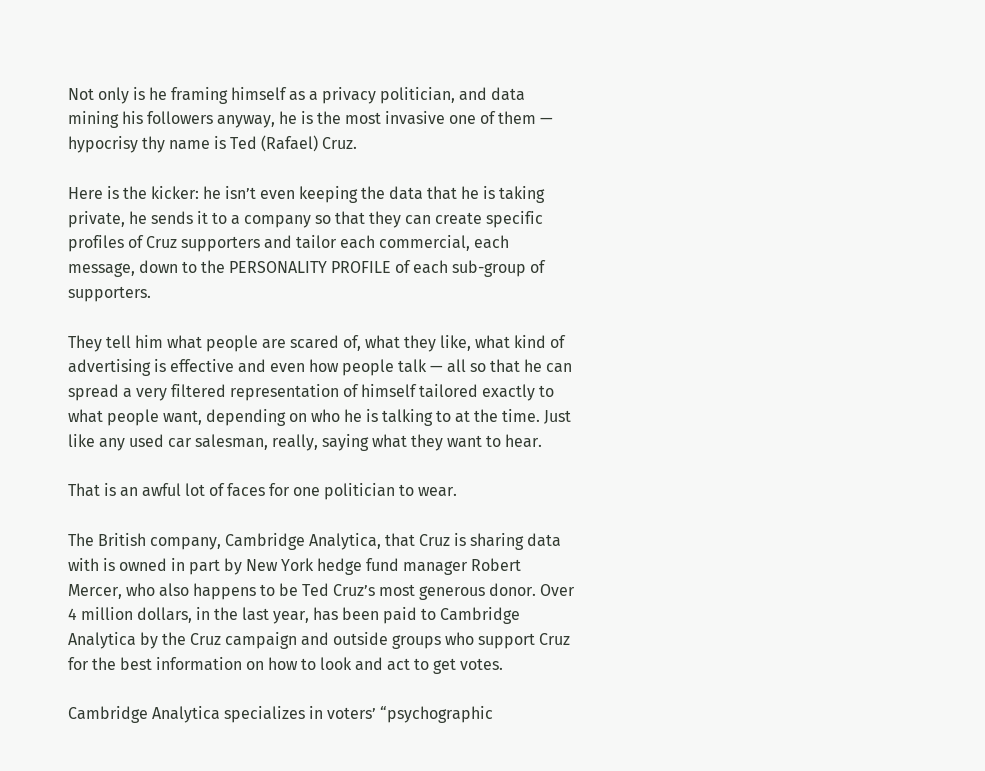Not only is he framing himself as a privacy politician, and data mining his followers anyway, he is the most invasive one of them — hypocrisy thy name is Ted (Rafael) Cruz.

Here is the kicker: he isn’t even keeping the data that he is taking private, he sends it to a company so that they can create specific profiles of Cruz supporters and tailor each commercial, each message, down to the PERSONALITY PROFILE of each sub-group of supporters.

They tell him what people are scared of, what they like, what kind of advertising is effective and even how people talk — all so that he can spread a very filtered representation of himself tailored exactly to what people want, depending on who he is talking to at the time. Just like any used car salesman, really, saying what they want to hear.

That is an awful lot of faces for one politician to wear.

The British company, Cambridge Analytica, that Cruz is sharing data with is owned in part by New York hedge fund manager Robert Mercer, who also happens to be Ted Cruz’s most generous donor. Over 4 million dollars, in the last year, has been paid to Cambridge Analytica by the Cruz campaign and outside groups who support Cruz for the best information on how to look and act to get votes.

Cambridge Analytica specializes in voters’ “psychographic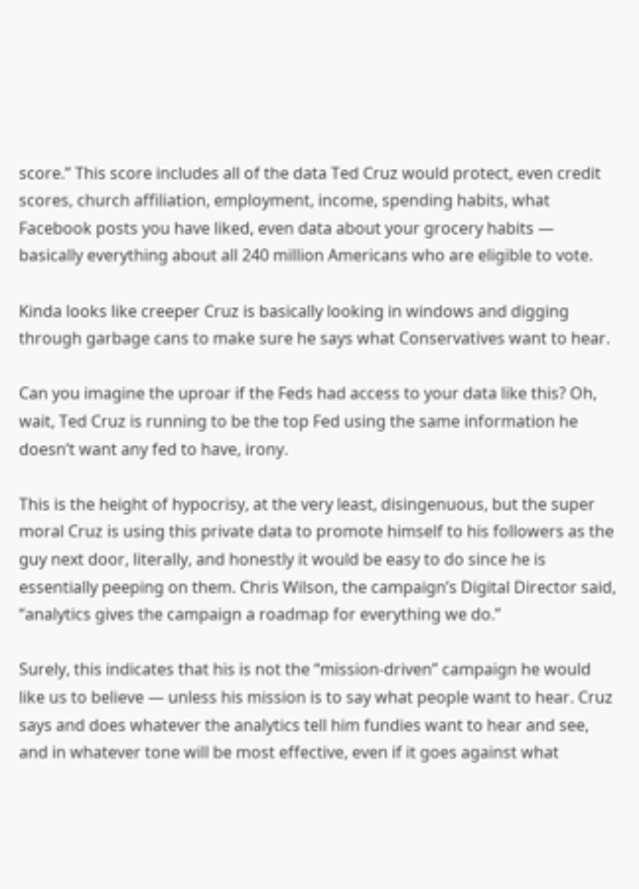score.” This score includes all of the data Ted Cruz would protect, even credit scores, church affiliation, employment, income, spending habits, what Facebook posts you have liked, even data about your grocery habits — basically everything about all 240 million Americans who are eligible to vote.

Kinda looks like creeper Cruz is basically looking in windows and digging through garbage cans to make sure he says what Conservatives want to hear.

Can you imagine the uproar if the Feds had access to your data like this? Oh, wait, Ted Cruz is running to be the top Fed using the same information he doesn’t want any fed to have, irony.

This is the height of hypocrisy, at the very least, disingenuous, but the super moral Cruz is using this private data to promote himself to his followers as the guy next door, literally, and honestly it would be easy to do since he is essentially peeping on them. Chris Wilson, the campaign’s Digital Director said, “analytics gives the campaign a roadmap for everything we do.”

Surely, this indicates that his is not the “mission-driven” campaign he would like us to believe — unless his mission is to say what people want to hear. Cruz says and does whatever the analytics tell him fundies want to hear and see, and in whatever tone will be most effective, even if it goes against what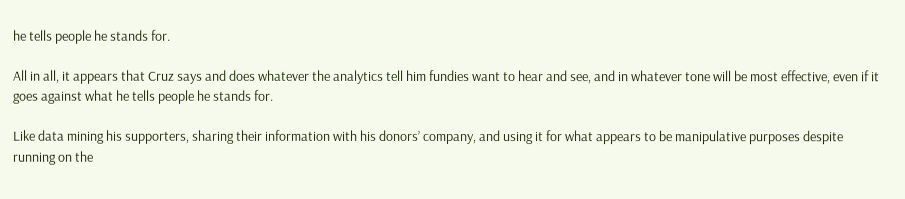he tells people he stands for.

All in all, it appears that Cruz says and does whatever the analytics tell him fundies want to hear and see, and in whatever tone will be most effective, even if it goes against what he tells people he stands for.

Like data mining his supporters, sharing their information with his donors’ company, and using it for what appears to be manipulative purposes despite running on the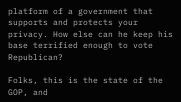platform of a government that supports and protects your privacy. How else can he keep his base terrified enough to vote Republican?

Folks, this is the state of the GOP, and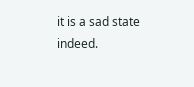it is a sad state indeed.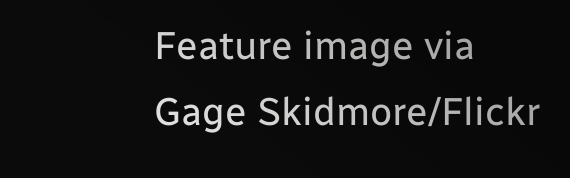Feature image via Gage Skidmore/Flickr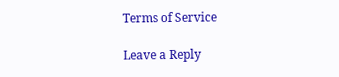Terms of Service

Leave a Reply